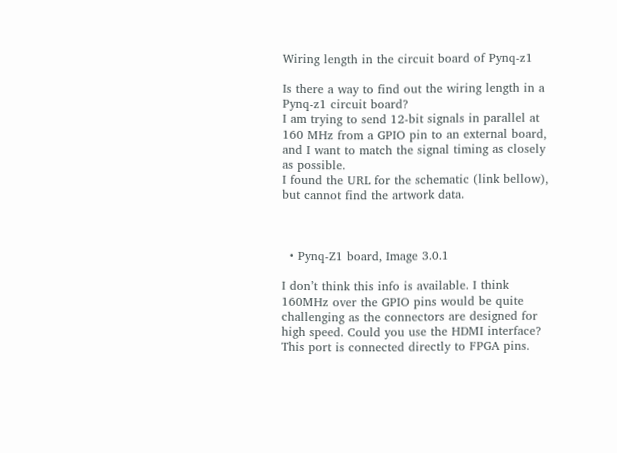Wiring length in the circuit board of Pynq-z1

Is there a way to find out the wiring length in a Pynq-z1 circuit board?
I am trying to send 12-bit signals in parallel at 160 MHz from a GPIO pin to an external board, and I want to match the signal timing as closely as possible.
I found the URL for the schematic (link bellow), but cannot find the artwork data.



  • Pynq-Z1 board, Image 3.0.1

I don’t think this info is available. I think 160MHz over the GPIO pins would be quite challenging as the connectors are designed for high speed. Could you use the HDMI interface? This port is connected directly to FPGA pins.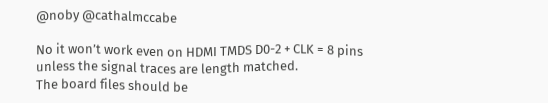@noby @cathalmccabe

No it won’t work even on HDMI TMDS D0-2 + CLK = 8 pins unless the signal traces are length matched.
The board files should be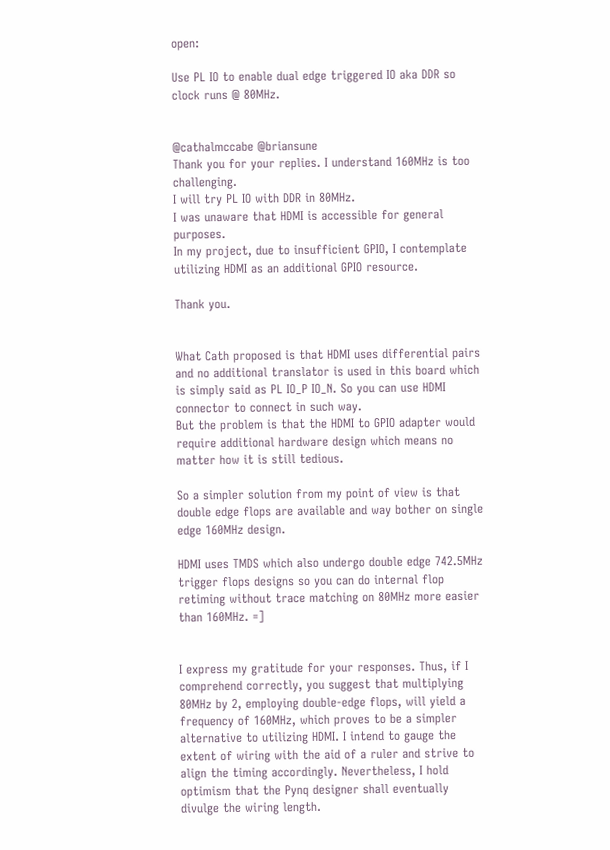open:

Use PL IO to enable dual edge triggered IO aka DDR so clock runs @ 80MHz.


@cathalmccabe @briansune
Thank you for your replies. I understand 160MHz is too challenging.
I will try PL IO with DDR in 80MHz.
I was unaware that HDMI is accessible for general purposes.
In my project, due to insufficient GPIO, I contemplate utilizing HDMI as an additional GPIO resource.

Thank you.


What Cath proposed is that HDMI uses differential pairs and no additional translator is used in this board which is simply said as PL IO_P IO_N. So you can use HDMI connector to connect in such way.
But the problem is that the HDMI to GPIO adapter would require additional hardware design which means no matter how it is still tedious.

So a simpler solution from my point of view is that double edge flops are available and way bother on single edge 160MHz design.

HDMI uses TMDS which also undergo double edge 742.5MHz trigger flops designs so you can do internal flop retiming without trace matching on 80MHz more easier than 160MHz. =]


I express my gratitude for your responses. Thus, if I comprehend correctly, you suggest that multiplying 80MHz by 2, employing double-edge flops, will yield a frequency of 160MHz, which proves to be a simpler alternative to utilizing HDMI. I intend to gauge the extent of wiring with the aid of a ruler and strive to align the timing accordingly. Nevertheless, I hold optimism that the Pynq designer shall eventually divulge the wiring length.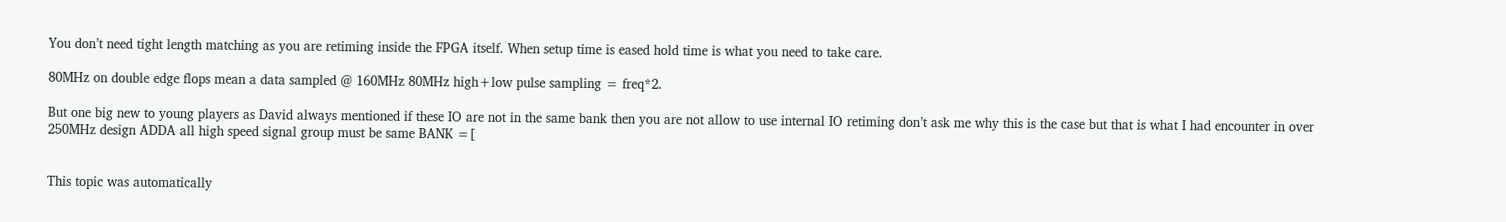You don’t need tight length matching as you are retiming inside the FPGA itself. When setup time is eased hold time is what you need to take care.

80MHz on double edge flops mean a data sampled @ 160MHz 80MHz high+low pulse sampling = freq*2.

But one big new to young players as David always mentioned if these IO are not in the same bank then you are not allow to use internal IO retiming don’t ask me why this is the case but that is what I had encounter in over 250MHz design ADDA all high speed signal group must be same BANK =[


This topic was automatically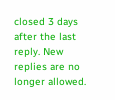closed 3 days after the last reply. New replies are no longer allowed.